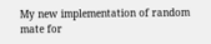My new implementation of random mate for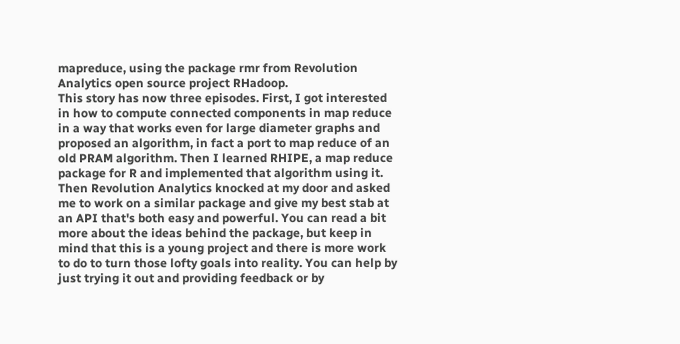mapreduce, using the package rmr from Revolution Analytics open source project RHadoop.
This story has now three episodes. First, I got interested in how to compute connected components in map reduce in a way that works even for large diameter graphs and proposed an algorithm, in fact a port to map reduce of an old PRAM algorithm. Then I learned RHIPE, a map reduce package for R and implemented that algorithm using it. Then Revolution Analytics knocked at my door and asked me to work on a similar package and give my best stab at an API that's both easy and powerful. You can read a bit more about the ideas behind the package, but keep in mind that this is a young project and there is more work to do to turn those lofty goals into reality. You can help by just trying it out and providing feedback or by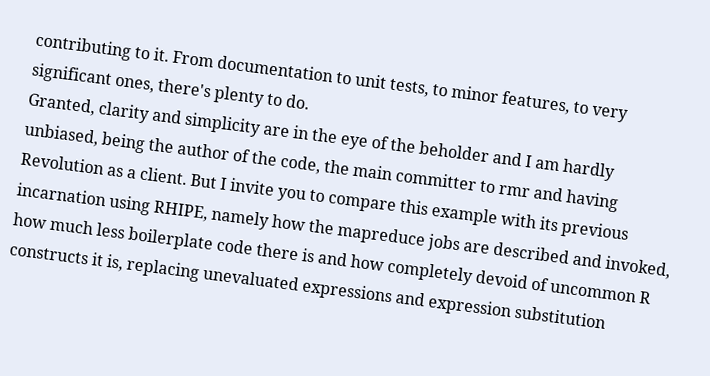contributing to it. From documentation to unit tests, to minor features, to very significant ones, there's plenty to do.
Granted, clarity and simplicity are in the eye of the beholder and I am hardly unbiased, being the author of the code, the main committer to rmr and having Revolution as a client. But I invite you to compare this example with its previous incarnation using RHIPE, namely how the mapreduce jobs are described and invoked,  how much less boilerplate code there is and how completely devoid of uncommon R constructs it is, replacing unevaluated expressions and expression substitution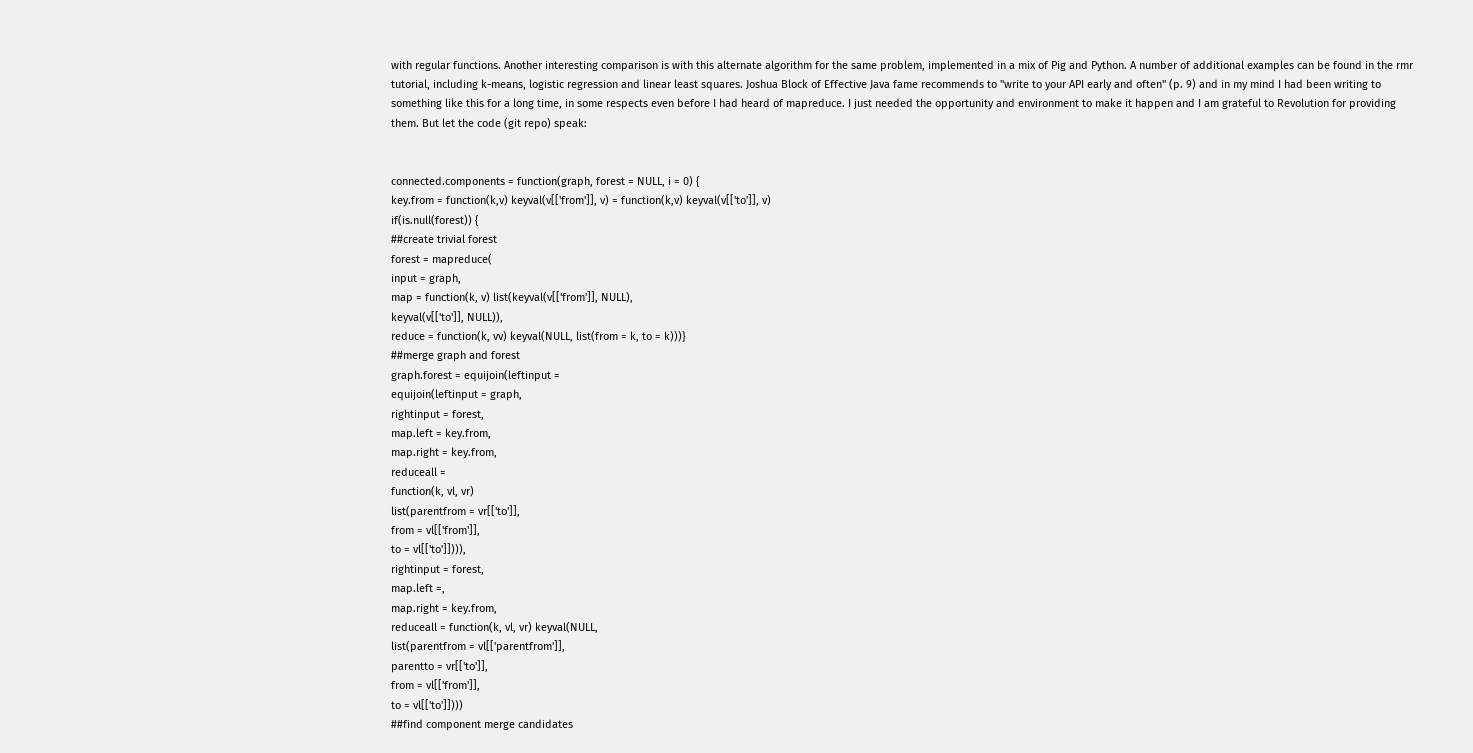with regular functions. Another interesting comparison is with this alternate algorithm for the same problem, implemented in a mix of Pig and Python. A number of additional examples can be found in the rmr tutorial, including k-means, logistic regression and linear least squares. Joshua Block of Effective Java fame recommends to "write to your API early and often" (p. 9) and in my mind I had been writing to something like this for a long time, in some respects even before I had heard of mapreduce. I just needed the opportunity and environment to make it happen and I am grateful to Revolution for providing them. But let the code (git repo) speak:


connected.components = function(graph, forest = NULL, i = 0) {
key.from = function(k,v) keyval(v[['from']], v) = function(k,v) keyval(v[['to']], v)
if(is.null(forest)) {
##create trivial forest
forest = mapreduce(
input = graph,
map = function(k, v) list(keyval(v[['from']], NULL),
keyval(v[['to']], NULL)),
reduce = function(k, vv) keyval(NULL, list(from = k, to = k)))}
##merge graph and forest
graph.forest = equijoin(leftinput =
equijoin(leftinput = graph,
rightinput = forest,
map.left = key.from,
map.right = key.from,
reduceall =
function(k, vl, vr)
list(parentfrom = vr[['to']],
from = vl[['from']],
to = vl[['to']]))),
rightinput = forest,
map.left =,
map.right = key.from,
reduceall = function(k, vl, vr) keyval(NULL,
list(parentfrom = vl[['parentfrom']],
parentto = vr[['to']],
from = vl[['from']],
to = vl[['to']])))
##find component merge candidates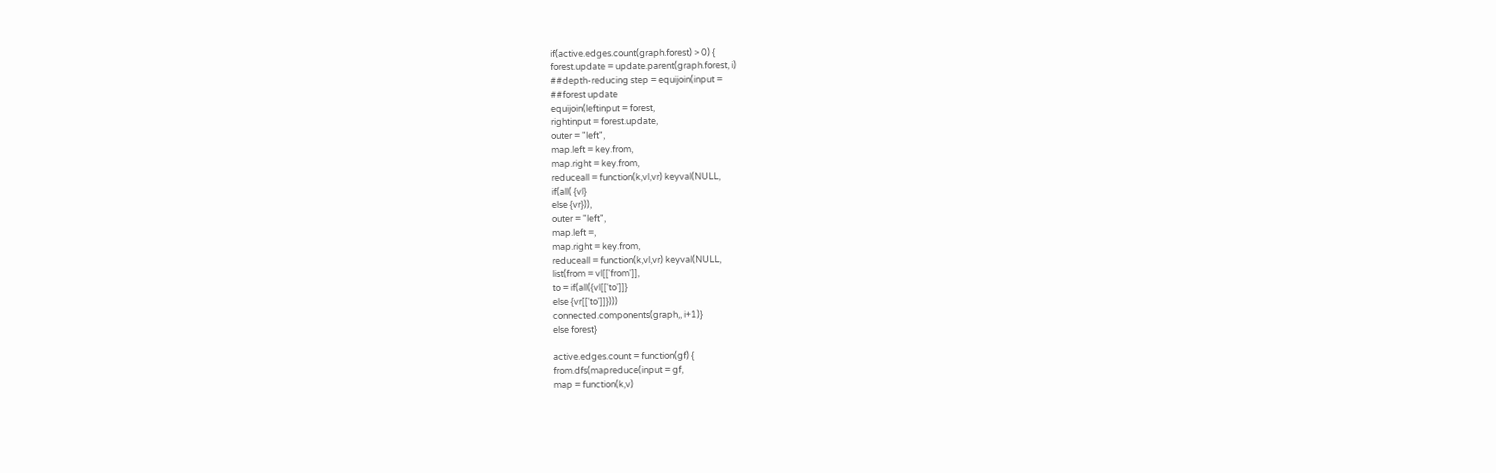if(active.edges.count(graph.forest) > 0) {
forest.update = update.parent(graph.forest, i)
##depth-reducing step = equijoin(input =
##forest update
equijoin(leftinput = forest,
rightinput = forest.update,
outer = "left",
map.left = key.from,
map.right = key.from,
reduceall = function(k,vl,vr) keyval(NULL,
if(all( {vl}
else {vr})),
outer = "left",
map.left =,
map.right = key.from,
reduceall = function(k,vl,vr) keyval(NULL,
list(from = vl[['from']],
to = if(all({vl[['to']]}
else {vr[['to']]})))
connected.components(graph,, i+1)}
else forest}

active.edges.count = function(gf) {
from.dfs(mapreduce(input = gf,
map = function(k,v)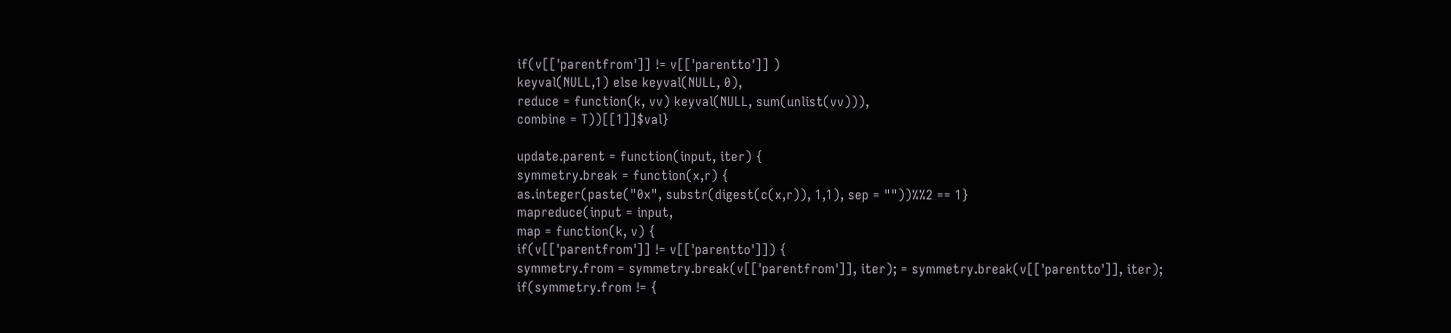if(v[['parentfrom']] != v[['parentto']] )
keyval(NULL,1) else keyval(NULL, 0),
reduce = function(k, vv) keyval(NULL, sum(unlist(vv))),
combine = T))[[1]]$val}

update.parent = function(input, iter) {
symmetry.break = function(x,r) {
as.integer(paste("0x", substr(digest(c(x,r)), 1,1), sep = ""))%%2 == 1}
mapreduce(input = input,
map = function(k, v) {
if(v[['parentfrom']] != v[['parentto']]) {
symmetry.from = symmetry.break(v[['parentfrom']], iter); = symmetry.break(v[['parentto']], iter);
if(symmetry.from != {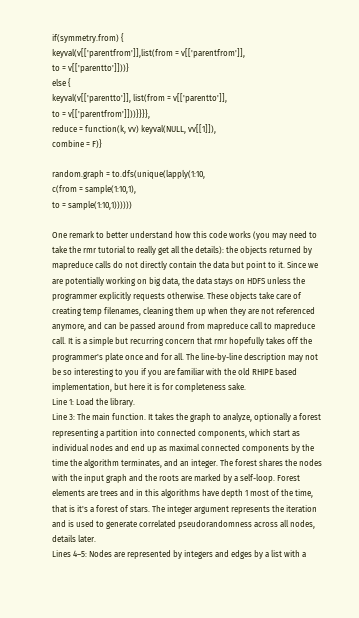if(symmetry.from) {
keyval(v[['parentfrom']],list(from = v[['parentfrom']],
to = v[['parentto']]))}
else {
keyval(v[['parentto']], list(from = v[['parentto']],
to = v[['parentfrom']]))}}}},
reduce = function(k, vv) keyval(NULL, vv[[1]]),
combine = F)}

random.graph = to.dfs(unique(lapply(1:10,
c(from = sample(1:10,1),
to = sample(1:10,1))))))

One remark to better understand how this code works (you may need to take the rmr tutorial to really get all the details): the objects returned by mapreduce calls do not directly contain the data but point to it. Since we are potentially working on big data, the data stays on HDFS unless the programmer explicitly requests otherwise. These objects take care of creating temp filenames, cleaning them up when they are not referenced anymore, and can be passed around from mapreduce call to mapreduce call. It is a simple but recurring concern that rmr hopefully takes off the programmer's plate once and for all. The line-by-line description may not be so interesting to you if you are familiar with the old RHIPE based implementation, but here it is for completeness sake.
Line 1: Load the library.
Line 3: The main function. It takes the graph to analyze, optionally a forest representing a partition into connected components, which start as individual nodes and end up as maximal connected components by the time the algorithm terminates, and an integer. The forest shares the nodes with the input graph and the roots are marked by a self-loop. Forest elements are trees and in this algorithms have depth 1 most of the time, that is it's a forest of stars. The integer argument represents the iteration and is used to generate correlated pseudorandomness across all nodes, details later.
Lines 4–5: Nodes are represented by integers and edges by a list with a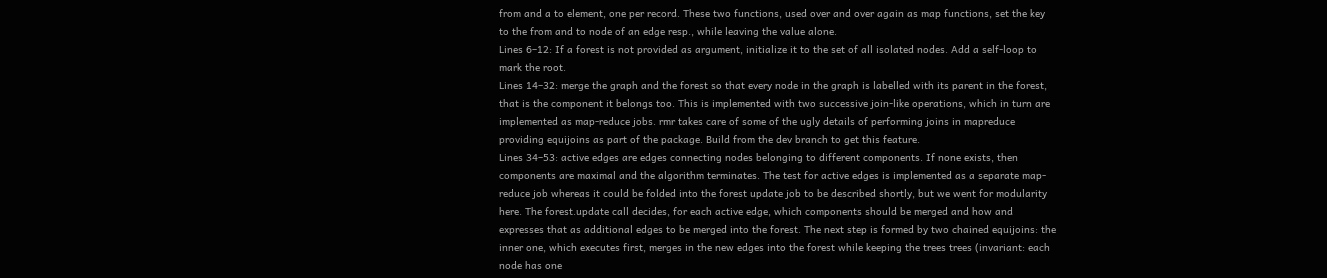from and a to element, one per record. These two functions, used over and over again as map functions, set the key to the from and to node of an edge resp., while leaving the value alone.
Lines 6–12: If a forest is not provided as argument, initialize it to the set of all isolated nodes. Add a self-loop to mark the root.
Lines 14–32: merge the graph and the forest so that every node in the graph is labelled with its parent in the forest, that is the component it belongs too. This is implemented with two successive join-like operations, which in turn are implemented as map-reduce jobs. rmr takes care of some of the ugly details of performing joins in mapreduce providing equijoins as part of the package. Build from the dev branch to get this feature.
Lines 34–53: active edges are edges connecting nodes belonging to different components. If none exists, then components are maximal and the algorithm terminates. The test for active edges is implemented as a separate map-reduce job whereas it could be folded into the forest update job to be described shortly, but we went for modularity here. The forest.update call decides, for each active edge, which components should be merged and how and expresses that as additional edges to be merged into the forest. The next step is formed by two chained equijoins: the inner one, which executes first, merges in the new edges into the forest while keeping the trees trees (invariant: each node has one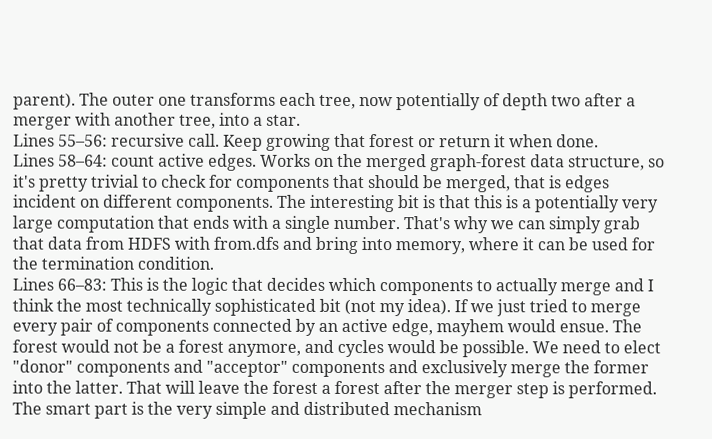parent). The outer one transforms each tree, now potentially of depth two after a merger with another tree, into a star.
Lines 55–56: recursive call. Keep growing that forest or return it when done.
Lines 58–64: count active edges. Works on the merged graph-forest data structure, so it's pretty trivial to check for components that should be merged, that is edges incident on different components. The interesting bit is that this is a potentially very large computation that ends with a single number. That's why we can simply grab that data from HDFS with from.dfs and bring into memory, where it can be used for the termination condition.
Lines 66–83: This is the logic that decides which components to actually merge and I think the most technically sophisticated bit (not my idea). If we just tried to merge every pair of components connected by an active edge, mayhem would ensue. The forest would not be a forest anymore, and cycles would be possible. We need to elect "donor" components and "acceptor" components and exclusively merge the former into the latter. That will leave the forest a forest after the merger step is performed. The smart part is the very simple and distributed mechanism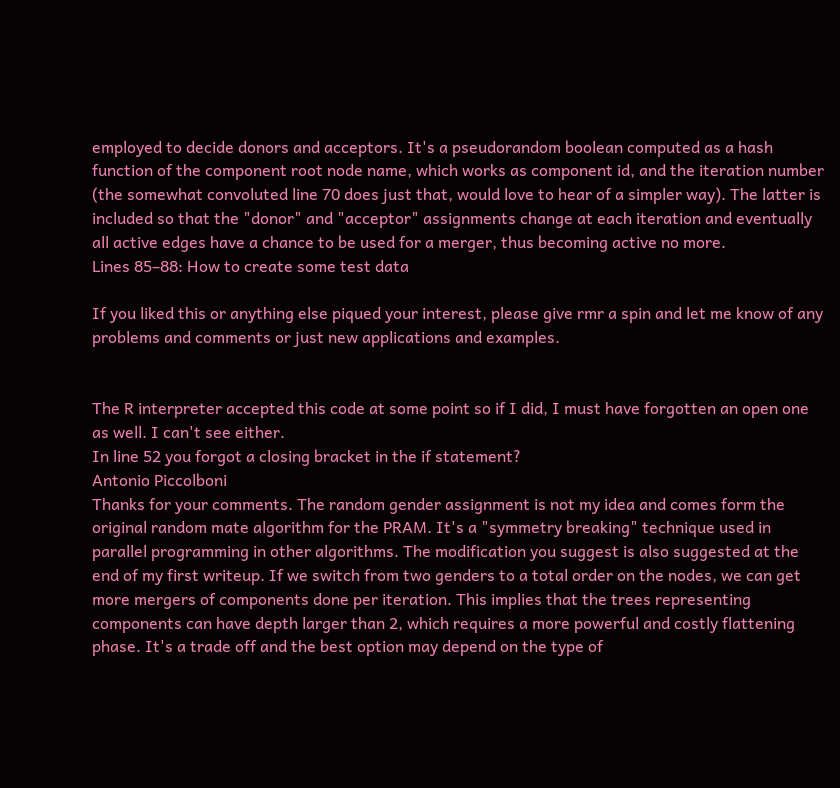employed to decide donors and acceptors. It's a pseudorandom boolean computed as a hash function of the component root node name, which works as component id, and the iteration number (the somewhat convoluted line 70 does just that, would love to hear of a simpler way). The latter is included so that the "donor" and "acceptor" assignments change at each iteration and eventually all active edges have a chance to be used for a merger, thus becoming active no more.
Lines 85–88: How to create some test data

If you liked this or anything else piqued your interest, please give rmr a spin and let me know of any problems and comments or just new applications and examples.


The R interpreter accepted this code at some point so if I did, I must have forgotten an open one as well. I can't see either.
In line 52 you forgot a closing bracket in the if statement?
Antonio Piccolboni
Thanks for your comments. The random gender assignment is not my idea and comes form the original random mate algorithm for the PRAM. It's a "symmetry breaking" technique used in parallel programming in other algorithms. The modification you suggest is also suggested at the end of my first writeup. If we switch from two genders to a total order on the nodes, we can get more mergers of components done per iteration. This implies that the trees representing components can have depth larger than 2, which requires a more powerful and costly flattening phase. It's a trade off and the best option may depend on the type of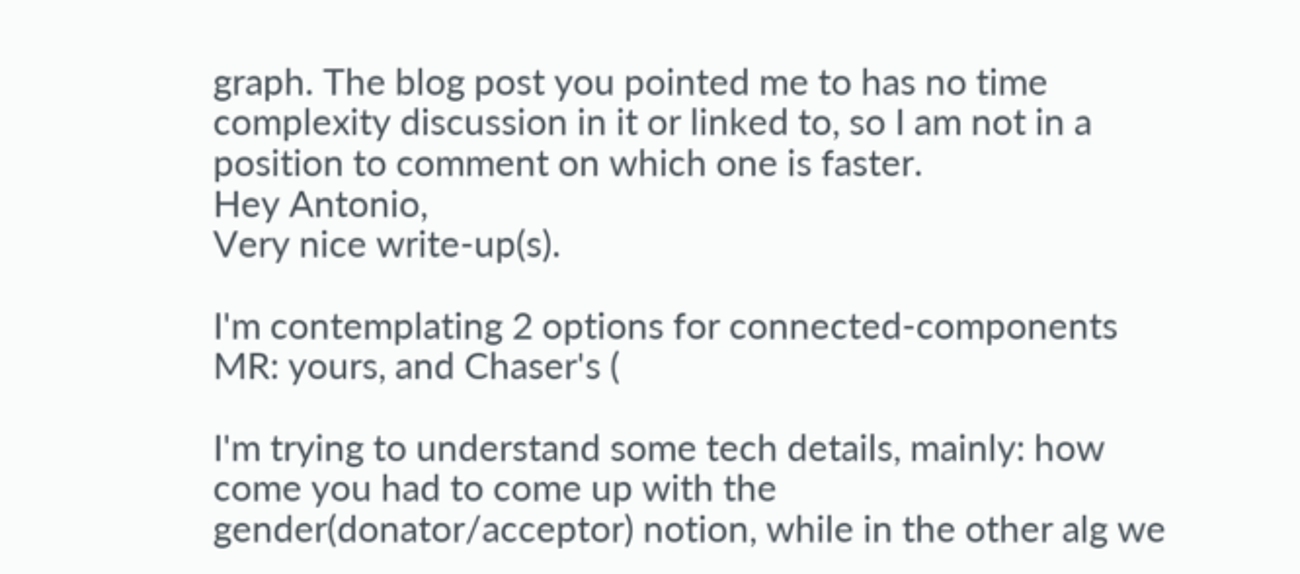graph. The blog post you pointed me to has no time complexity discussion in it or linked to, so I am not in a position to comment on which one is faster.
Hey Antonio,
Very nice write-up(s).

I'm contemplating 2 options for connected-components MR: yours, and Chaser's (

I'm trying to understand some tech details, mainly: how come you had to come up with the gender(donator/acceptor) notion, while in the other alg we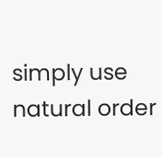simply use natural order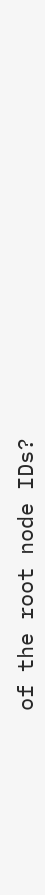of the root node IDs?